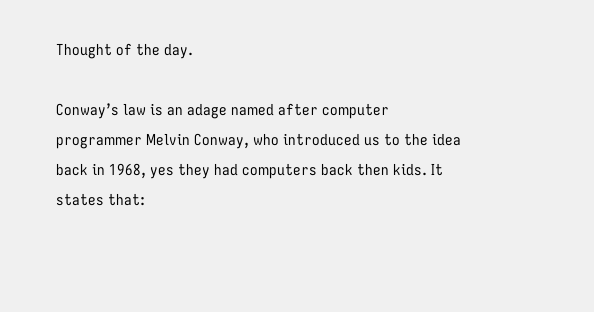Thought of the day.

Conway’s law is an adage named after computer programmer Melvin Conway, who introduced us to the idea back in 1968, yes they had computers back then kids. It states that: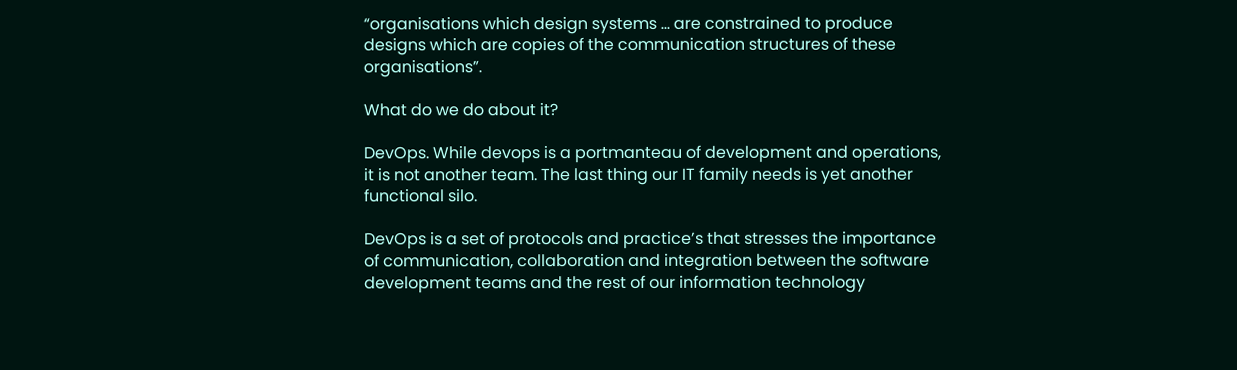“organisations which design systems … are constrained to produce designs which are copies of the communication structures of these organisations”.

What do we do about it?

DevOps. While devops is a portmanteau of development and operations, it is not another team. The last thing our IT family needs is yet another functional silo.

DevOps is a set of protocols and practice’s that stresses the importance of communication, collaboration and integration between the software development teams and the rest of our information technology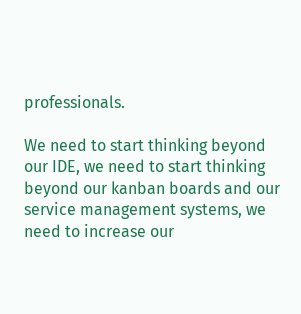professionals.

We need to start thinking beyond our IDE, we need to start thinking beyond our kanban boards and our service management systems, we need to increase our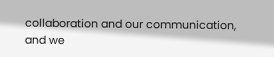collaboration and our communication, and we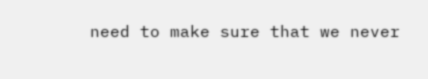need to make sure that we never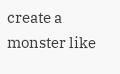create a monster like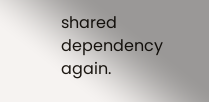shared dependency again.